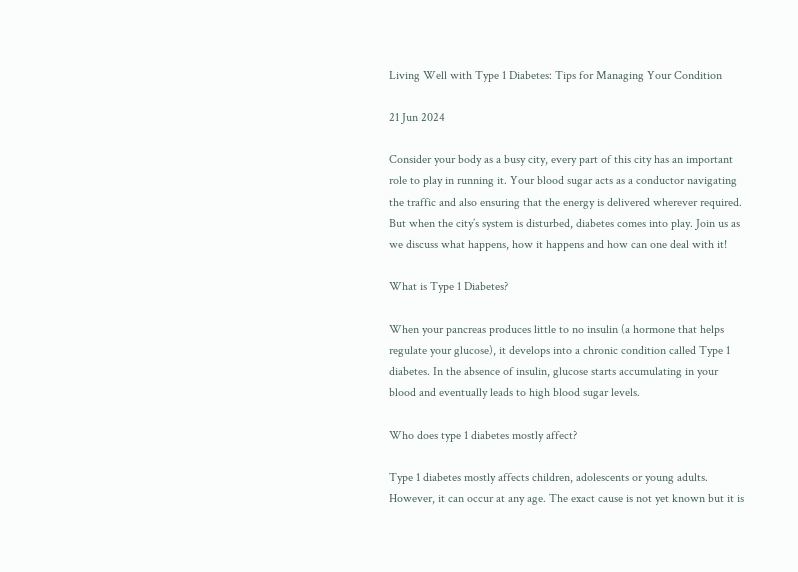Living Well with Type 1 Diabetes: Tips for Managing Your Condition

21 Jun 2024

Consider your body as a busy city, every part of this city has an important role to play in running it. Your blood sugar acts as a conductor navigating the traffic and also ensuring that the energy is delivered wherever required. But when the city’s system is disturbed, diabetes comes into play. Join us as we discuss what happens, how it happens and how can one deal with it!

What is Type 1 Diabetes?

When your pancreas produces little to no insulin (a hormone that helps regulate your glucose), it develops into a chronic condition called Type 1 diabetes. In the absence of insulin, glucose starts accumulating in your blood and eventually leads to high blood sugar levels.

Who does type 1 diabetes mostly affect?

Type 1 diabetes mostly affects children, adolescents or young adults. However, it can occur at any age. The exact cause is not yet known but it is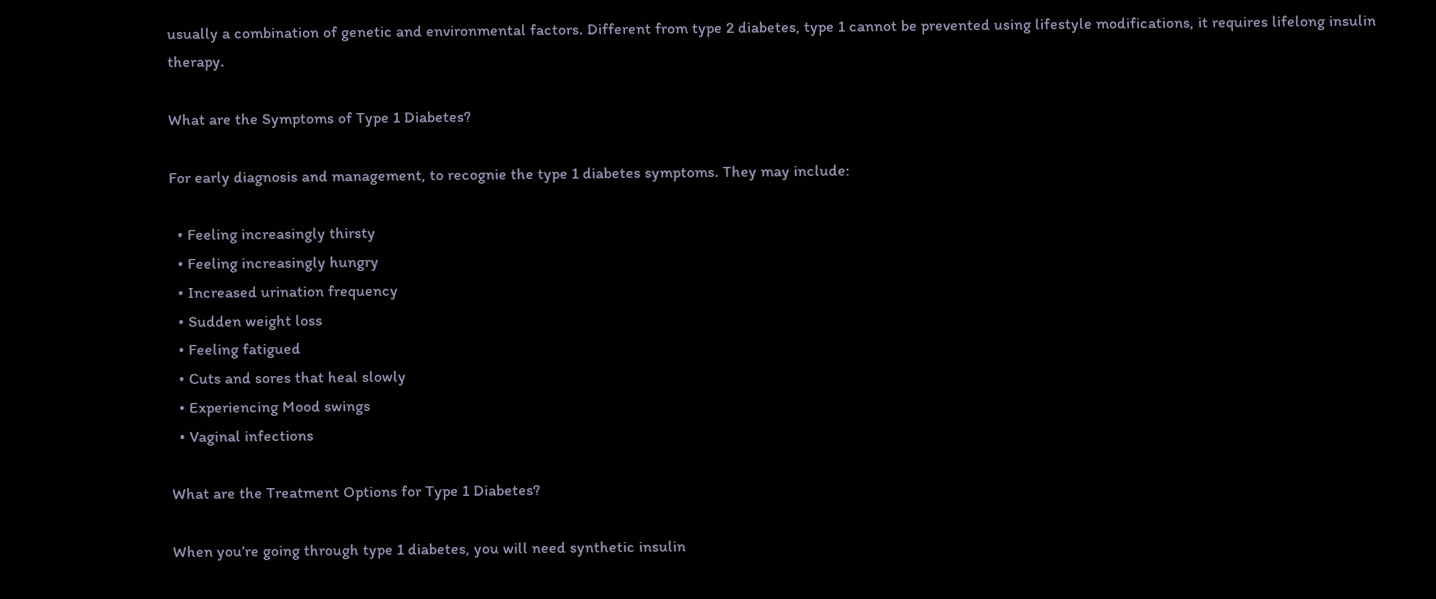usually a combination of genetic and environmental factors. Different from type 2 diabetes, type 1 cannot be prevented using lifestyle modifications, it requires lifelong insulin therapy.

What are the Symptoms of Type 1 Diabetes?

For early diagnosis and management, to recognie the type 1 diabetes symptoms. They may include:

  • Feeling increasingly thirsty
  • Feeling increasingly hungry
  • Increased urination frequency
  • Sudden weight loss
  • Feeling fatigued
  • Cuts and sores that heal slowly
  • Experiencing Mood swings
  • Vaginal infections

What are the Treatment Options for Type 1 Diabetes?

When you’re going through type 1 diabetes, you will need synthetic insulin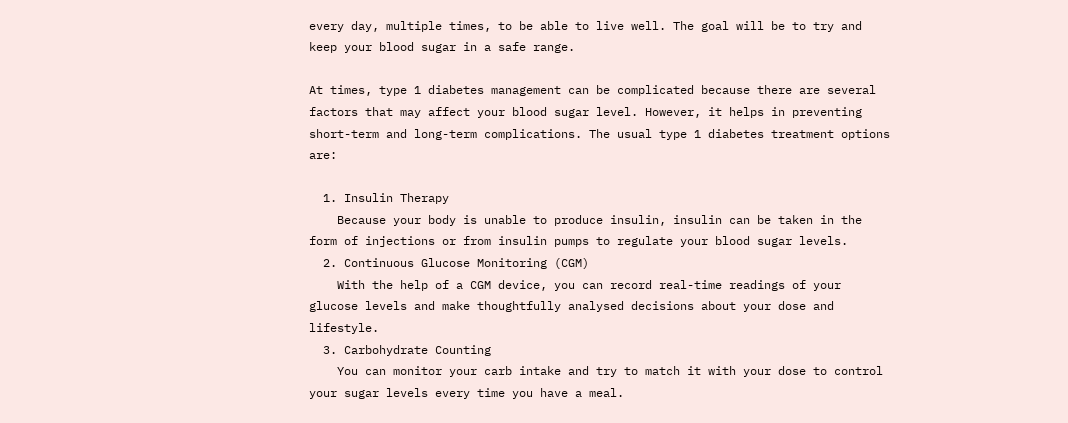every day, multiple times, to be able to live well. The goal will be to try and keep your blood sugar in a safe range.

At times, type 1 diabetes management can be complicated because there are several factors that may affect your blood sugar level. However, it helps in preventing short-term and long-term complications. The usual type 1 diabetes treatment options are:

  1. Insulin Therapy
    Because your body is unable to produce insulin, insulin can be taken in the form of injections or from insulin pumps to regulate your blood sugar levels.
  2. Continuous Glucose Monitoring (CGM)
    With the help of a CGM device, you can record real-time readings of your glucose levels and make thoughtfully analysed decisions about your dose and lifestyle.
  3. Carbohydrate Counting
    You can monitor your carb intake and try to match it with your dose to control your sugar levels every time you have a meal.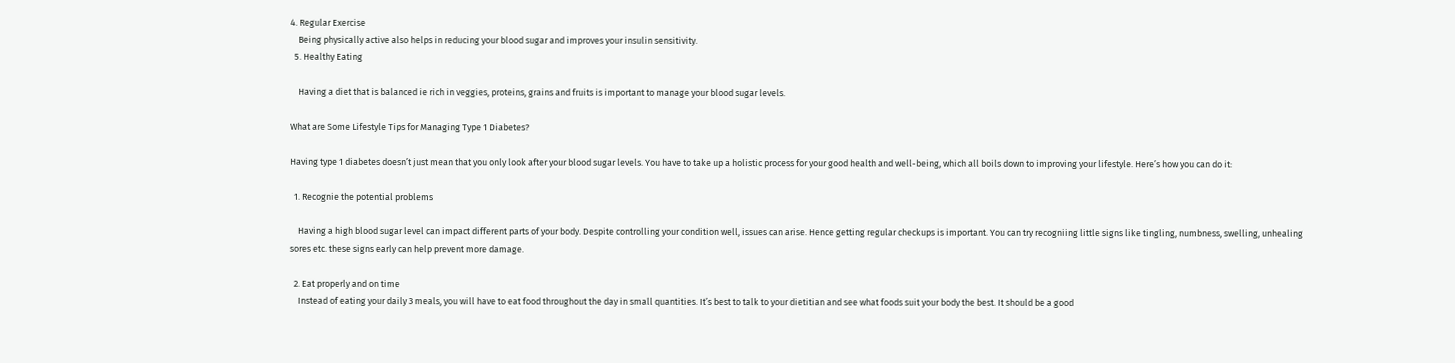4. Regular Exercise
    Being physically active also helps in reducing your blood sugar and improves your insulin sensitivity.
  5. Healthy Eating

    Having a diet that is balanced ie rich in veggies, proteins, grains and fruits is important to manage your blood sugar levels.

What are Some Lifestyle Tips for Managing Type 1 Diabetes?

Having type 1 diabetes doesn’t just mean that you only look after your blood sugar levels. You have to take up a holistic process for your good health and well-being, which all boils down to improving your lifestyle. Here’s how you can do it:

  1. Recognie the potential problems

    Having a high blood sugar level can impact different parts of your body. Despite controlling your condition well, issues can arise. Hence getting regular checkups is important. You can try recogniing little signs like tingling, numbness, swelling, unhealing sores etc. these signs early can help prevent more damage.

  2. Eat properly and on time
    Instead of eating your daily 3 meals, you will have to eat food throughout the day in small quantities. It’s best to talk to your dietitian and see what foods suit your body the best. It should be a good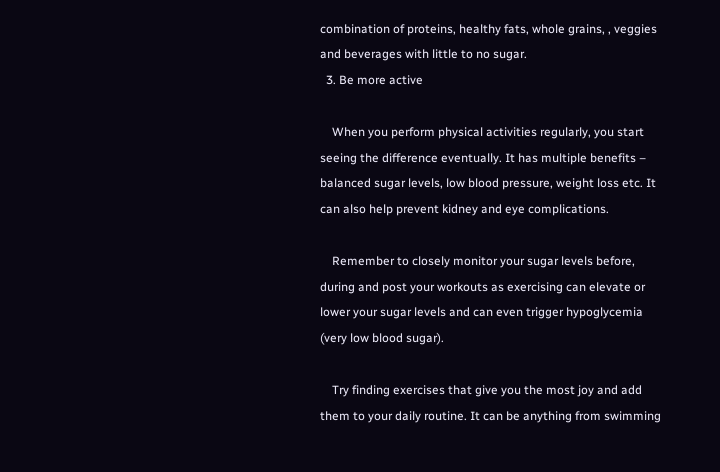combination of proteins, healthy fats, whole grains, , veggies and beverages with little to no sugar.
  3. Be more active

    When you perform physical activities regularly, you start seeing the difference eventually. It has multiple benefits – balanced sugar levels, low blood pressure, weight loss etc. It can also help prevent kidney and eye complications.

    Remember to closely monitor your sugar levels before, during and post your workouts as exercising can elevate or lower your sugar levels and can even trigger hypoglycemia (very low blood sugar).

    Try finding exercises that give you the most joy and add them to your daily routine. It can be anything from swimming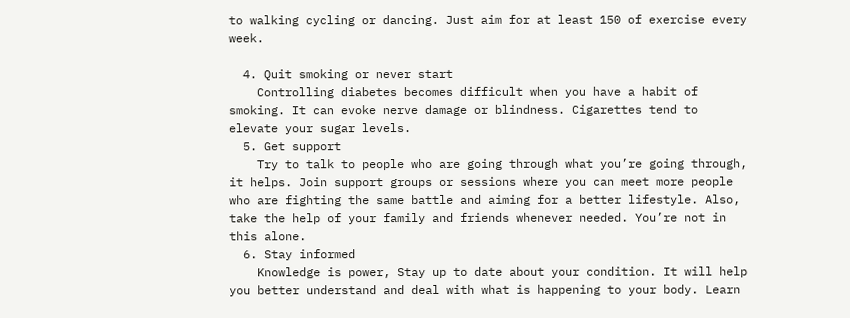to walking cycling or dancing. Just aim for at least 150 of exercise every week.

  4. Quit smoking or never start
    Controlling diabetes becomes difficult when you have a habit of smoking. It can evoke nerve damage or blindness. Cigarettes tend to elevate your sugar levels.
  5. Get support
    Try to talk to people who are going through what you’re going through, it helps. Join support groups or sessions where you can meet more people who are fighting the same battle and aiming for a better lifestyle. Also, take the help of your family and friends whenever needed. You’re not in this alone.
  6. Stay informed
    Knowledge is power, Stay up to date about your condition. It will help you better understand and deal with what is happening to your body. Learn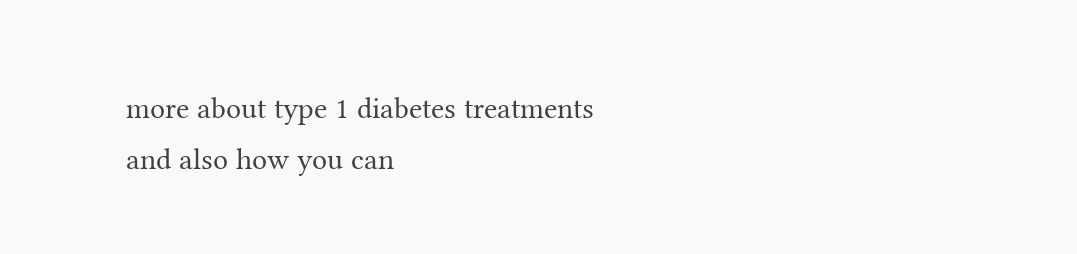more about type 1 diabetes treatments and also how you can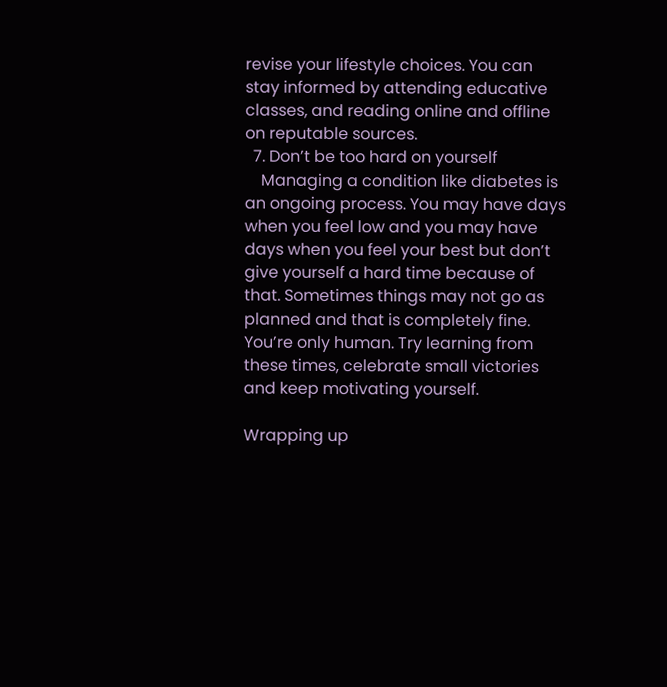revise your lifestyle choices. You can stay informed by attending educative classes, and reading online and offline on reputable sources.
  7. Don’t be too hard on yourself
    Managing a condition like diabetes is an ongoing process. You may have days when you feel low and you may have days when you feel your best but don’t give yourself a hard time because of that. Sometimes things may not go as planned and that is completely fine. You’re only human. Try learning from these times, celebrate small victories and keep motivating yourself.

Wrapping up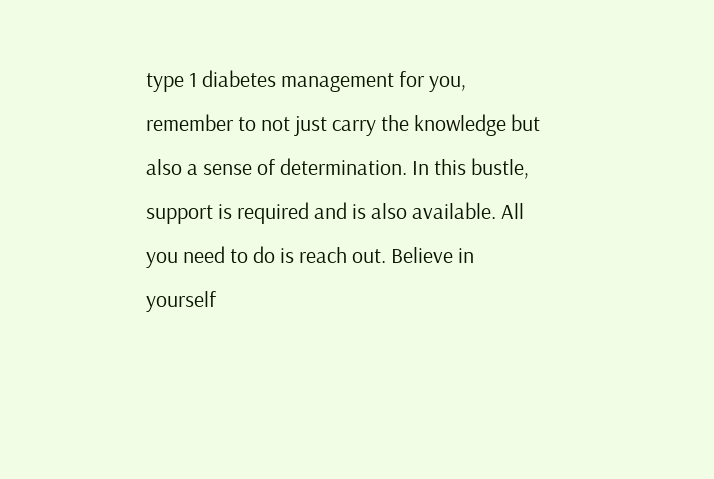type 1 diabetes management for you, remember to not just carry the knowledge but also a sense of determination. In this bustle, support is required and is also available. All you need to do is reach out. Believe in yourself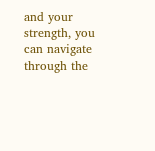and your strength, you can navigate through the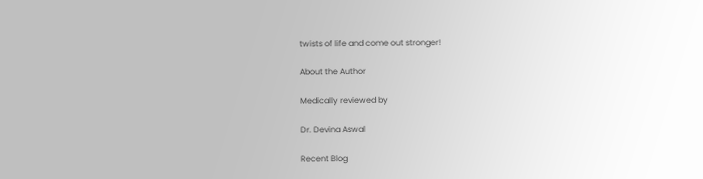twists of life and come out stronger!

About the Author

Medically reviewed by

Dr. Devina Aswal

Recent Blog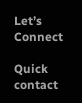Let’s Connect

Quick contact